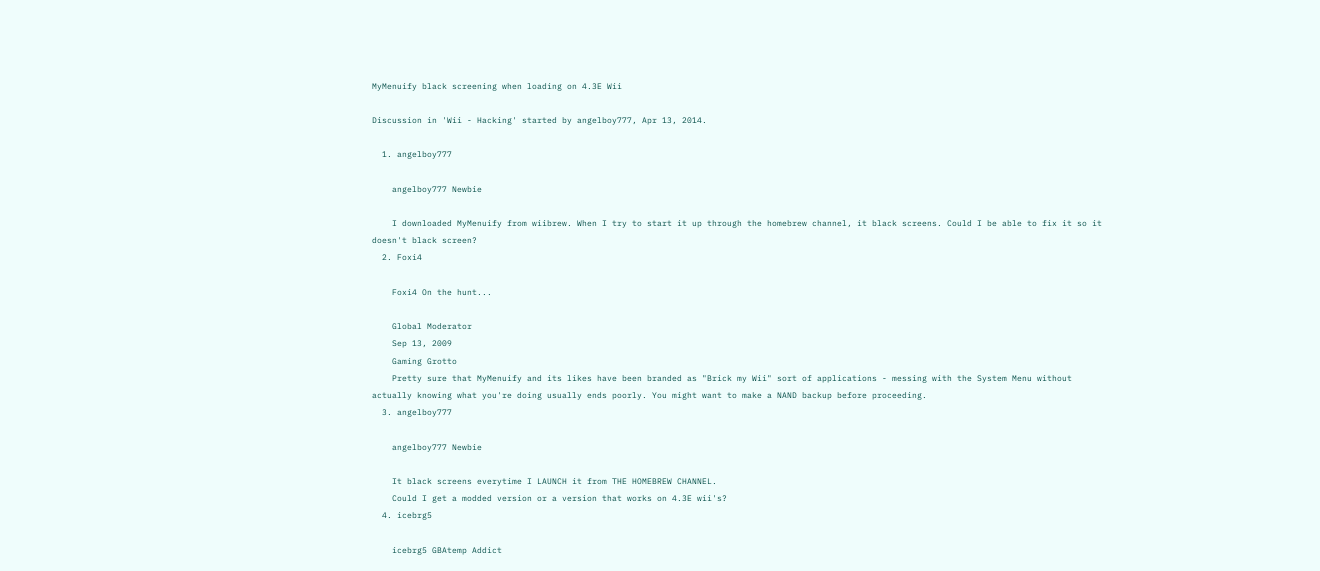MyMenuify black screening when loading on 4.3E Wii

Discussion in 'Wii - Hacking' started by angelboy777, Apr 13, 2014.

  1. angelboy777

    angelboy777 Newbie

    I downloaded MyMenuify from wiibrew. When I try to start it up through the homebrew channel, it black screens. Could I be able to fix it so it doesn't black screen?
  2. Foxi4

    Foxi4 On the hunt...

    Global Moderator
    Sep 13, 2009
    Gaming Grotto
    Pretty sure that MyMenuify and its likes have been branded as "Brick my Wii" sort of applications - messing with the System Menu without actually knowing what you're doing usually ends poorly. You might want to make a NAND backup before proceeding.
  3. angelboy777

    angelboy777 Newbie

    It black screens everytime I LAUNCH it from THE HOMEBREW CHANNEL.
    Could I get a modded version or a version that works on 4.3E wii's?
  4. icebrg5

    icebrg5 GBAtemp Addict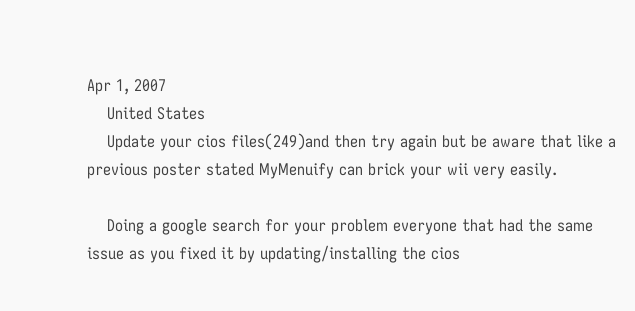Apr 1, 2007
    United States
    Update your cios files(249)and then try again but be aware that like a previous poster stated MyMenuify can brick your wii very easily.

    Doing a google search for your problem everyone that had the same issue as you fixed it by updating/installing the cios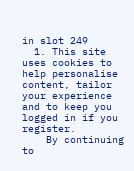in slot 249
  1. This site uses cookies to help personalise content, tailor your experience and to keep you logged in if you register.
    By continuing to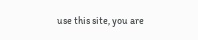use this site, you are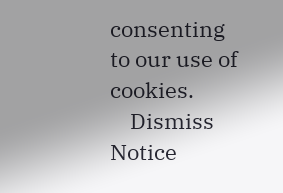consenting to our use of cookies.
    Dismiss Notice